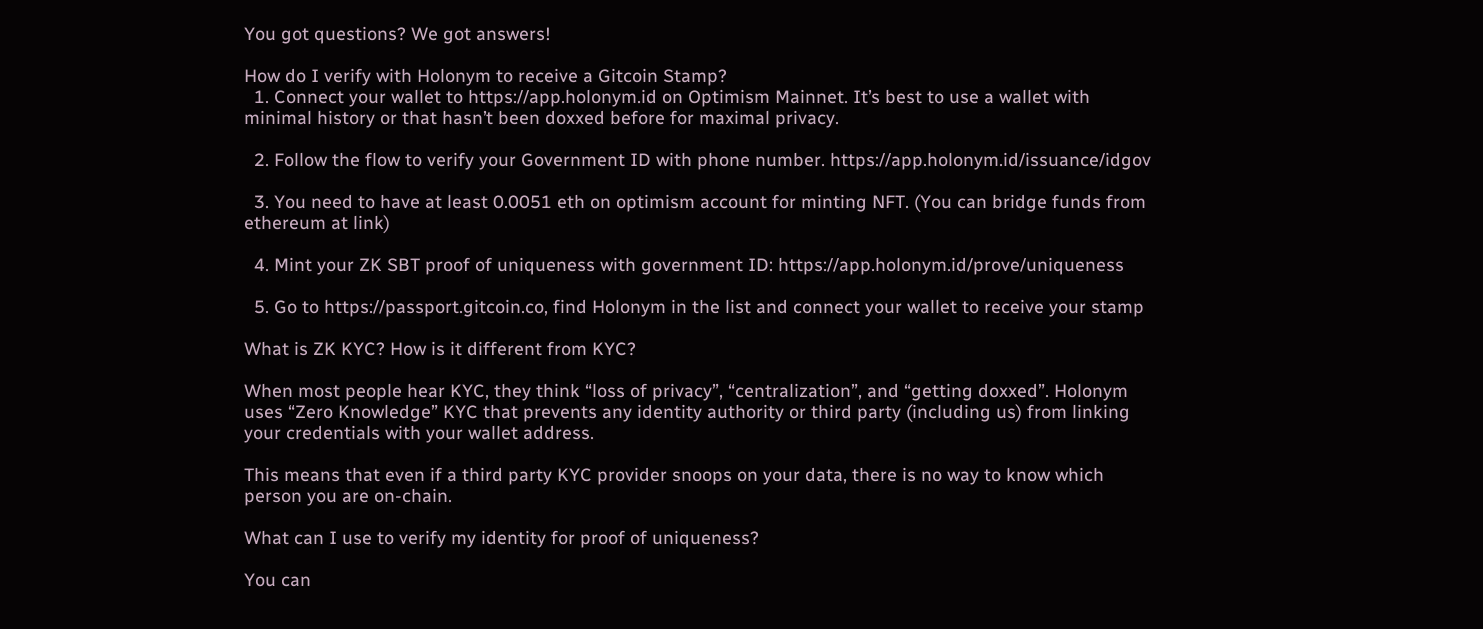You got questions? We got answers!

How do I verify with Holonym to receive a Gitcoin Stamp?
  1. Connect your wallet to https://app.holonym.id on Optimism Mainnet. It’s best to use a wallet with minimal history or that hasn’t been doxxed before for maximal privacy.

  2. Follow the flow to verify your Government ID with phone number. https://app.holonym.id/issuance/idgov

  3. You need to have at least 0.0051 eth on optimism account for minting NFT. (You can bridge funds from ethereum at link)

  4. Mint your ZK SBT proof of uniqueness with government ID: https://app.holonym.id/prove/uniqueness

  5. Go to https://passport.gitcoin.co, find Holonym in the list and connect your wallet to receive your stamp

What is ZK KYC? How is it different from KYC?

When most people hear KYC, they think “loss of privacy”, “centralization”, and “getting doxxed”. Holonym uses “Zero Knowledge” KYC that prevents any identity authority or third party (including us) from linking your credentials with your wallet address.

This means that even if a third party KYC provider snoops on your data, there is no way to know which person you are on-chain.

What can I use to verify my identity for proof of uniqueness?

You can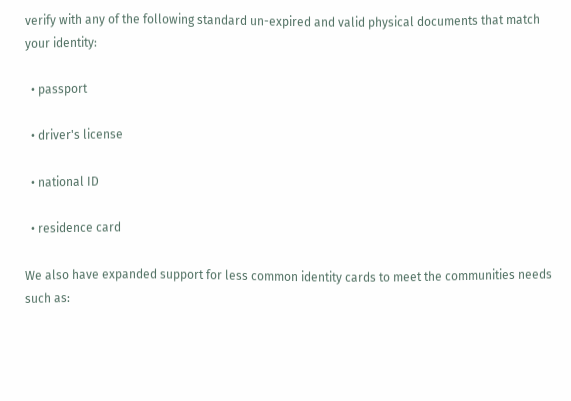verify with any of the following standard un-expired and valid physical documents that match your identity:

  • passport

  • driver's license

  • national ID

  • residence card

We also have expanded support for less common identity cards to meet the communities needs such as: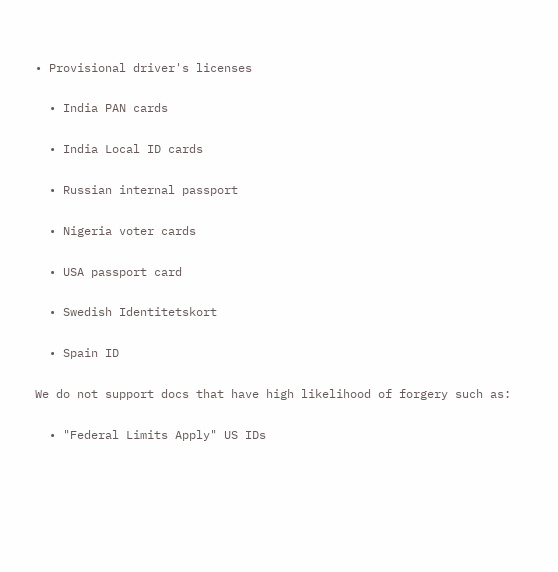• Provisional driver's licenses

  • India PAN cards

  • India Local ID cards

  • Russian internal passport

  • Nigeria voter cards

  • USA passport card

  • Swedish Identitetskort

  • Spain ID

We do not support docs that have high likelihood of forgery such as:

  • "Federal Limits Apply" US IDs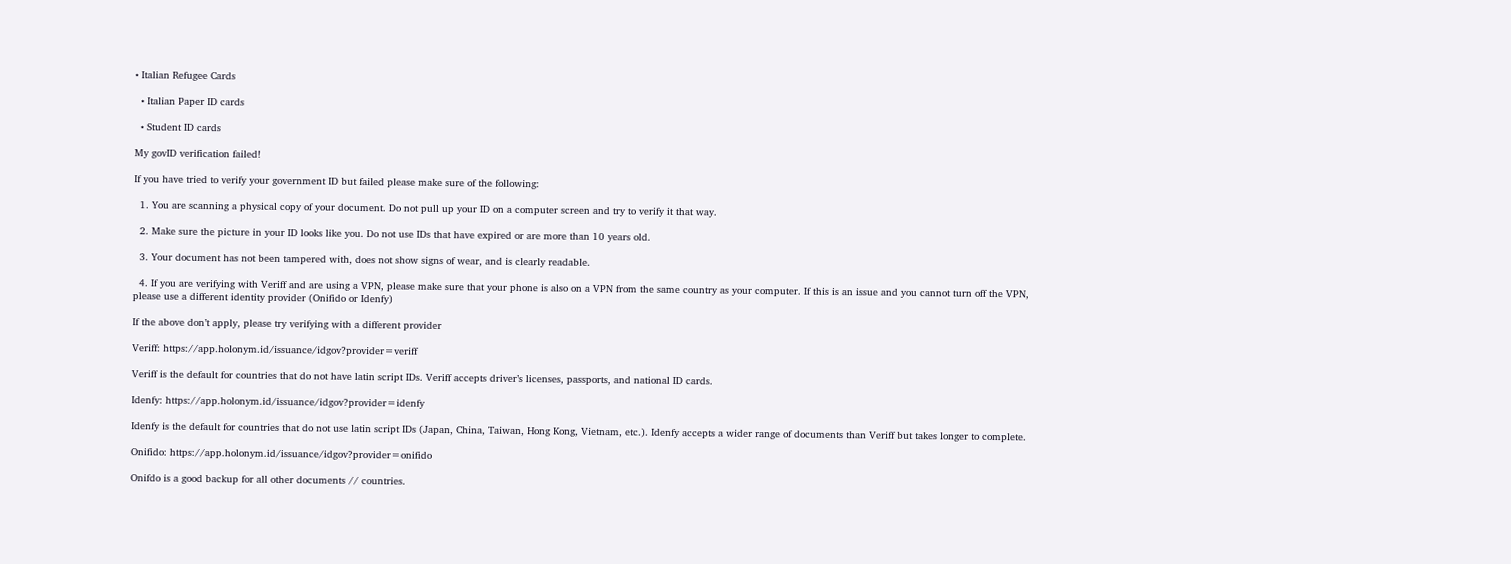• Italian Refugee Cards

  • Italian Paper ID cards

  • Student ID cards

My govID verification failed!

If you have tried to verify your government ID but failed please make sure of the following:

  1. You are scanning a physical copy of your document. Do not pull up your ID on a computer screen and try to verify it that way.

  2. Make sure the picture in your ID looks like you. Do not use IDs that have expired or are more than 10 years old.

  3. Your document has not been tampered with, does not show signs of wear, and is clearly readable.

  4. If you are verifying with Veriff and are using a VPN, please make sure that your phone is also on a VPN from the same country as your computer. If this is an issue and you cannot turn off the VPN, please use a different identity provider (Onifido or Idenfy)

If the above don’t apply, please try verifying with a different provider

Veriff: https://app.holonym.id/issuance/idgov?provider=veriff

Veriff is the default for countries that do not have latin script IDs. Veriff accepts driver’s licenses, passports, and national ID cards.

Idenfy: https://app.holonym.id/issuance/idgov?provider=idenfy

Idenfy is the default for countries that do not use latin script IDs (Japan, China, Taiwan, Hong Kong, Vietnam, etc.). Idenfy accepts a wider range of documents than Veriff but takes longer to complete.

Onifido: https://app.holonym.id/issuance/idgov?provider=onifido

Onifdo is a good backup for all other documents // countries.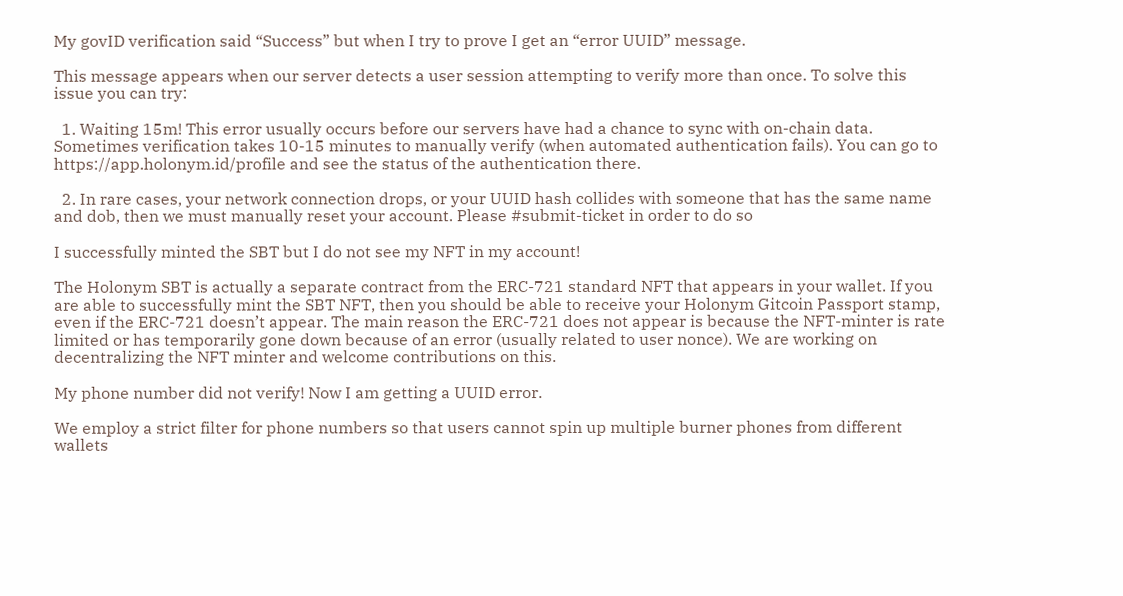My govID verification said “Success” but when I try to prove I get an “error UUID” message.

This message appears when our server detects a user session attempting to verify more than once. To solve this issue you can try:

  1. Waiting 15m! This error usually occurs before our servers have had a chance to sync with on-chain data. Sometimes verification takes 10-15 minutes to manually verify (when automated authentication fails). You can go to https://app.holonym.id/profile and see the status of the authentication there.

  2. In rare cases, your network connection drops, or your UUID hash collides with someone that has the same name and dob, then we must manually reset your account. Please #submit-ticket in order to do so

I successfully minted the SBT but I do not see my NFT in my account!

The Holonym SBT is actually a separate contract from the ERC-721 standard NFT that appears in your wallet. If you are able to successfully mint the SBT NFT, then you should be able to receive your Holonym Gitcoin Passport stamp, even if the ERC-721 doesn’t appear. The main reason the ERC-721 does not appear is because the NFT-minter is rate limited or has temporarily gone down because of an error (usually related to user nonce). We are working on decentralizing the NFT minter and welcome contributions on this.

My phone number did not verify! Now I am getting a UUID error.

We employ a strict filter for phone numbers so that users cannot spin up multiple burner phones from different wallets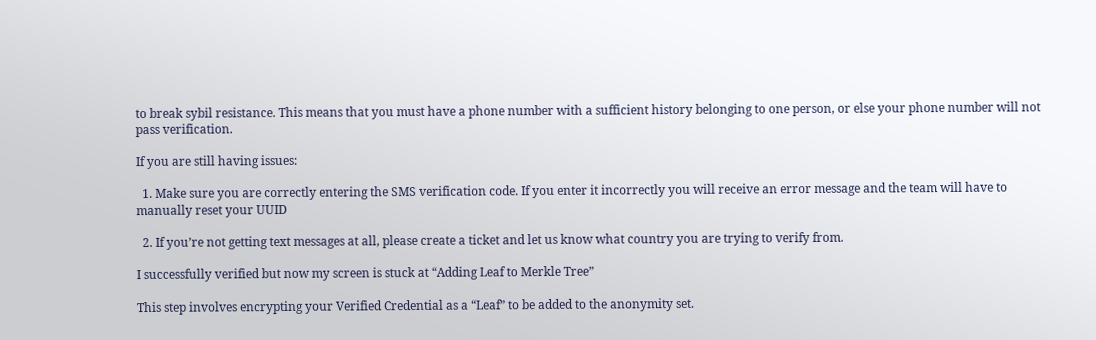to break sybil resistance. This means that you must have a phone number with a sufficient history belonging to one person, or else your phone number will not pass verification.

If you are still having issues:

  1. Make sure you are correctly entering the SMS verification code. If you enter it incorrectly you will receive an error message and the team will have to manually reset your UUID

  2. If you’re not getting text messages at all, please create a ticket and let us know what country you are trying to verify from.

I successfully verified but now my screen is stuck at “Adding Leaf to Merkle Tree”

This step involves encrypting your Verified Credential as a “Leaf” to be added to the anonymity set.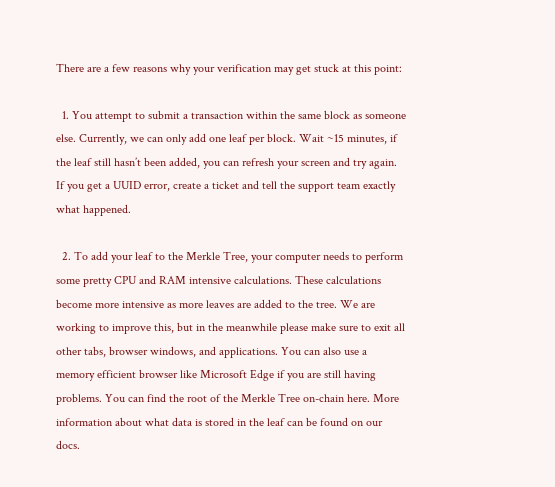There are a few reasons why your verification may get stuck at this point:

  1. You attempt to submit a transaction within the same block as someone else. Currently, we can only add one leaf per block. Wait ~15 minutes, if the leaf still hasn’t been added, you can refresh your screen and try again. If you get a UUID error, create a ticket and tell the support team exactly what happened.

  2. To add your leaf to the Merkle Tree, your computer needs to perform some pretty CPU and RAM intensive calculations. These calculations become more intensive as more leaves are added to the tree. We are working to improve this, but in the meanwhile please make sure to exit all other tabs, browser windows, and applications. You can also use a memory efficient browser like Microsoft Edge if you are still having problems. You can find the root of the Merkle Tree on-chain here. More information about what data is stored in the leaf can be found on our docs.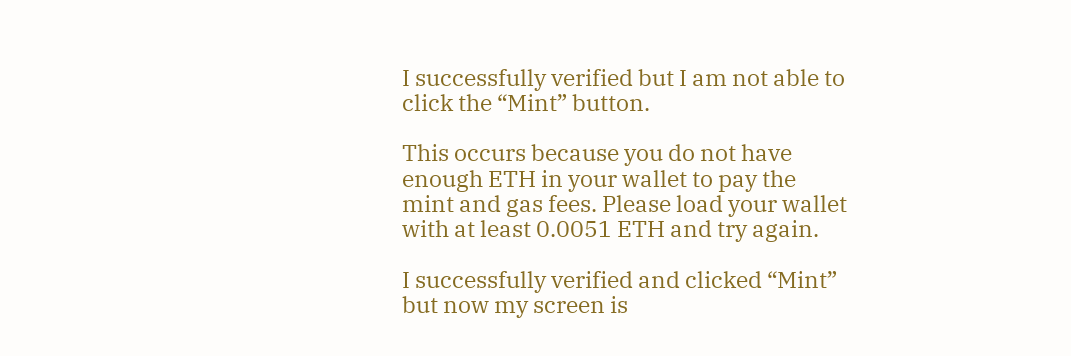I successfully verified but I am not able to click the “Mint” button.

This occurs because you do not have enough ETH in your wallet to pay the mint and gas fees. Please load your wallet with at least 0.0051 ETH and try again.

I successfully verified and clicked “Mint” but now my screen is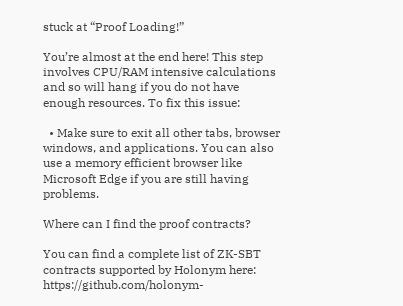stuck at “Proof Loading!”

You’re almost at the end here! This step involves CPU/RAM intensive calculations and so will hang if you do not have enough resources. To fix this issue:

  • Make sure to exit all other tabs, browser windows, and applications. You can also use a memory efficient browser like Microsoft Edge if you are still having problems.

Where can I find the proof contracts?

You can find a complete list of ZK-SBT contracts supported by Holonym here: https://github.com/holonym-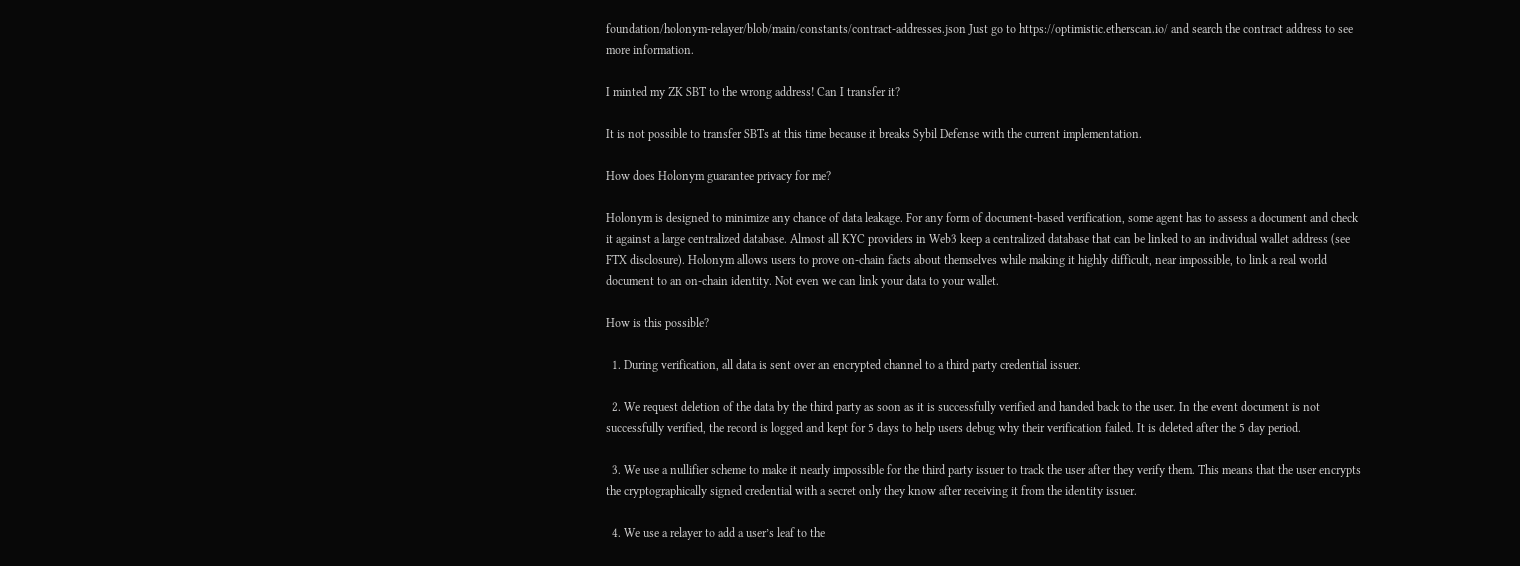foundation/holonym-relayer/blob/main/constants/contract-addresses.json Just go to https://optimistic.etherscan.io/ and search the contract address to see more information.

I minted my ZK SBT to the wrong address! Can I transfer it?

It is not possible to transfer SBTs at this time because it breaks Sybil Defense with the current implementation.

How does Holonym guarantee privacy for me?

Holonym is designed to minimize any chance of data leakage. For any form of document-based verification, some agent has to assess a document and check it against a large centralized database. Almost all KYC providers in Web3 keep a centralized database that can be linked to an individual wallet address (see FTX disclosure). Holonym allows users to prove on-chain facts about themselves while making it highly difficult, near impossible, to link a real world document to an on-chain identity. Not even we can link your data to your wallet.

How is this possible?

  1. During verification, all data is sent over an encrypted channel to a third party credential issuer.

  2. We request deletion of the data by the third party as soon as it is successfully verified and handed back to the user. In the event document is not successfully verified, the record is logged and kept for 5 days to help users debug why their verification failed. It is deleted after the 5 day period.

  3. We use a nullifier scheme to make it nearly impossible for the third party issuer to track the user after they verify them. This means that the user encrypts the cryptographically signed credential with a secret only they know after receiving it from the identity issuer.

  4. We use a relayer to add a user’s leaf to the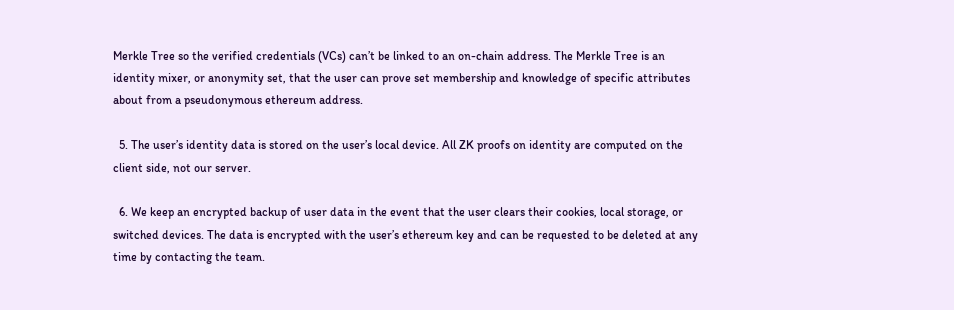Merkle Tree so the verified credentials (VCs) can’t be linked to an on-chain address. The Merkle Tree is an identity mixer, or anonymity set, that the user can prove set membership and knowledge of specific attributes about from a pseudonymous ethereum address.

  5. The user’s identity data is stored on the user’s local device. All ZK proofs on identity are computed on the client side, not our server.

  6. We keep an encrypted backup of user data in the event that the user clears their cookies, local storage, or switched devices. The data is encrypted with the user’s ethereum key and can be requested to be deleted at any time by contacting the team.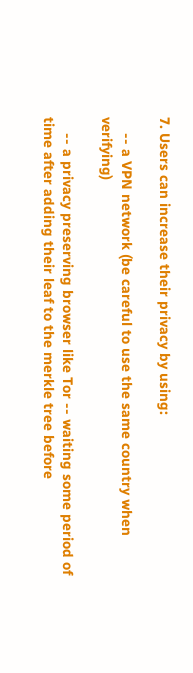7. Users can increase their privacy by using:

    -- a VPN network (be careful to use the same country when verifying)

    -- a privacy preserving browser like Tor -- waiting some period of time after adding their leaf to the merkle tree before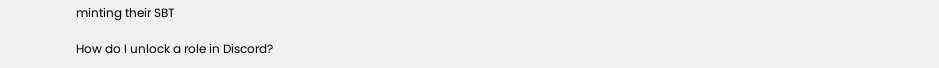minting their SBT

How do I unlock a role in Discord?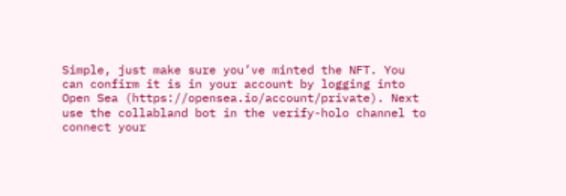Simple, just make sure you’ve minted the NFT. You can confirm it is in your account by logging into Open Sea (https://opensea.io/account/private). Next use the collabland bot in the verify-holo channel to connect your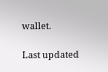wallet.

Last updated